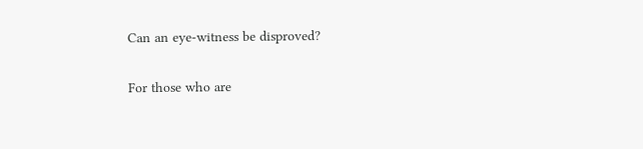Can an eye-witness be disproved?

For those who are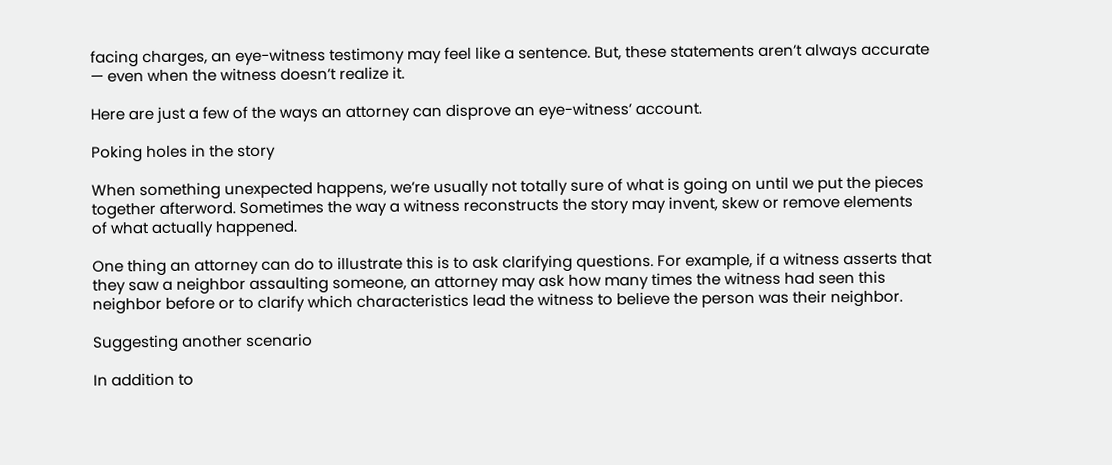facing charges, an eye-witness testimony may feel like a sentence. But, these statements aren’t always accurate — even when the witness doesn’t realize it.

Here are just a few of the ways an attorney can disprove an eye-witness’ account.

Poking holes in the story

When something unexpected happens, we’re usually not totally sure of what is going on until we put the pieces together afterword. Sometimes the way a witness reconstructs the story may invent, skew or remove elements of what actually happened.

One thing an attorney can do to illustrate this is to ask clarifying questions. For example, if a witness asserts that they saw a neighbor assaulting someone, an attorney may ask how many times the witness had seen this neighbor before or to clarify which characteristics lead the witness to believe the person was their neighbor.

Suggesting another scenario

In addition to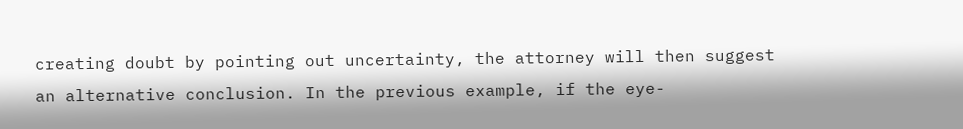creating doubt by pointing out uncertainty, the attorney will then suggest an alternative conclusion. In the previous example, if the eye-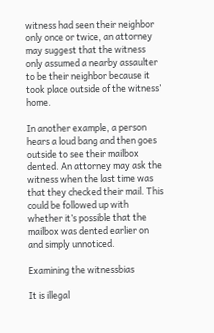witness had seen their neighbor only once or twice, an attorney may suggest that the witness only assumed a nearby assaulter to be their neighbor because it took place outside of the witness’ home.

In another example, a person hears a loud bang and then goes outside to see their mailbox dented. An attorney may ask the witness when the last time was that they checked their mail. This could be followed up with whether it’s possible that the mailbox was dented earlier on and simply unnoticed.

Examining the witnessbias

It is illegal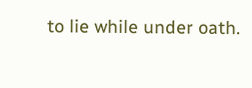to lie while under oath.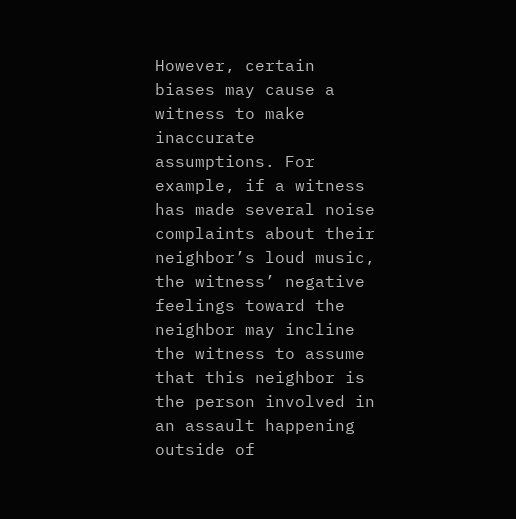However, certain biases may cause a witness to make inaccurate assumptions. For example, if a witness has made several noise complaints about their neighbor’s loud music, the witness’ negative feelings toward the neighbor may incline the witness to assume that this neighbor is the person involved in an assault happening outside of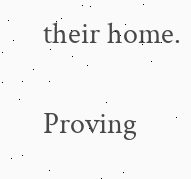their home.

Proving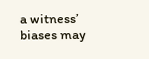a witness’ biases may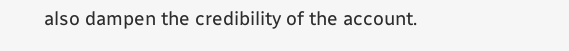also dampen the credibility of the account.